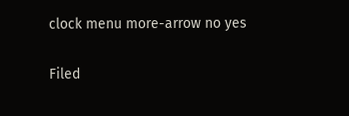clock menu more-arrow no yes

Filed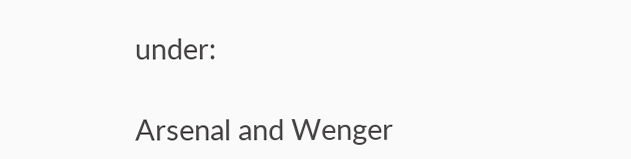under:

Arsenal and Wenger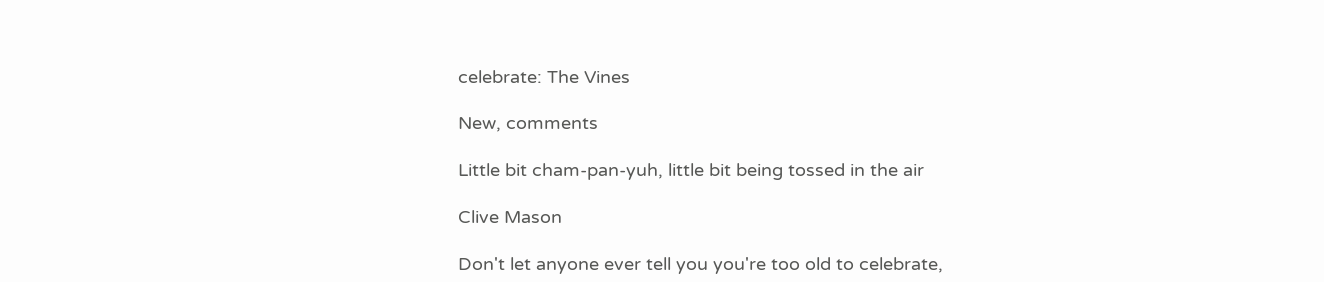celebrate: The Vines

New, comments

Little bit cham-pan-yuh, little bit being tossed in the air

Clive Mason

Don't let anyone ever tell you you're too old to celebrate,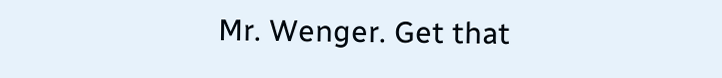Mr. Wenger. Get that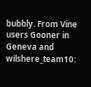bubbly. From Vine users Gooner in Geneva and wilshere_team10: